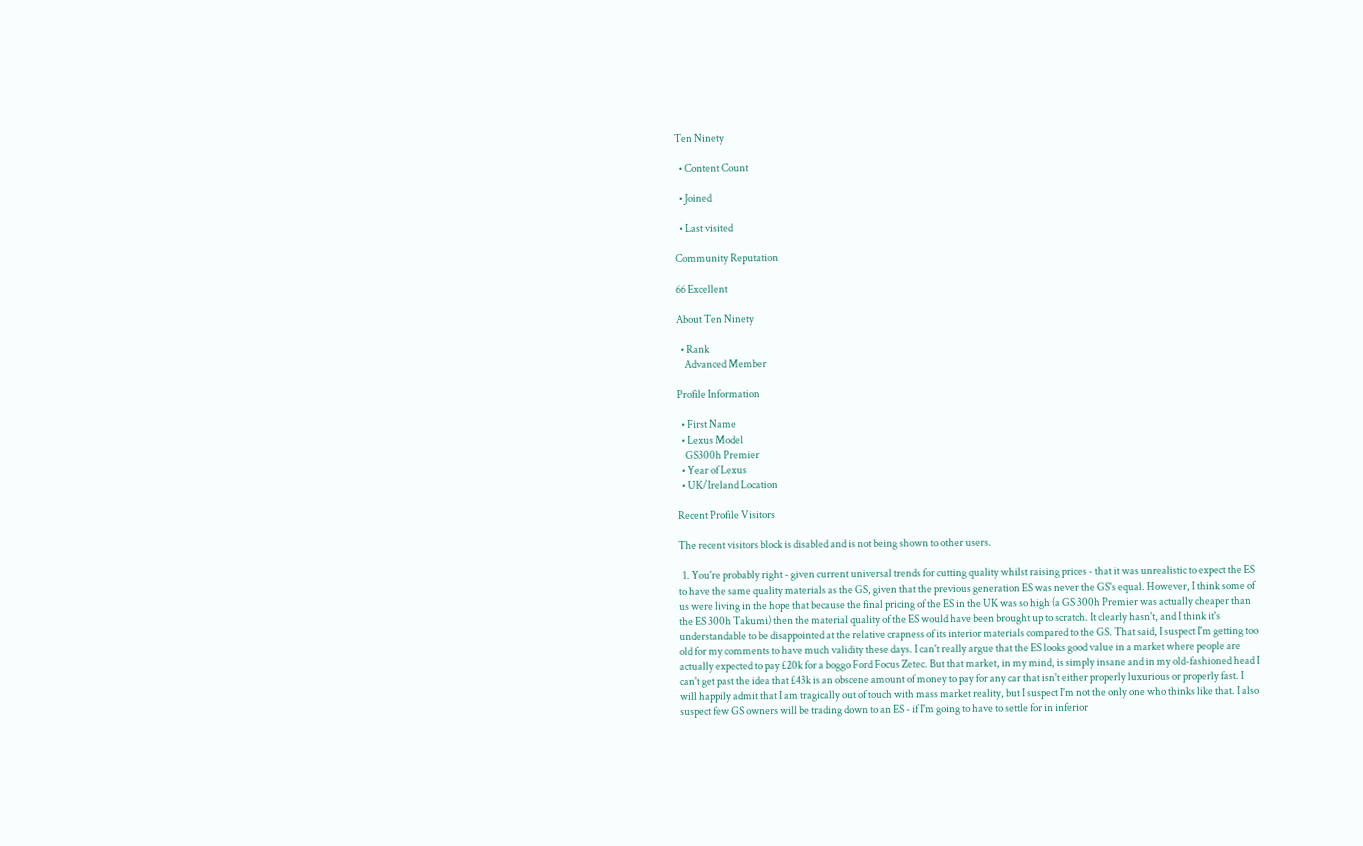Ten Ninety

  • Content Count

  • Joined

  • Last visited

Community Reputation

66 Excellent

About Ten Ninety

  • Rank
    Advanced Member

Profile Information

  • First Name
  • Lexus Model
    GS300h Premier
  • Year of Lexus
  • UK/Ireland Location

Recent Profile Visitors

The recent visitors block is disabled and is not being shown to other users.

  1. You're probably right - given current universal trends for cutting quality whilst raising prices - that it was unrealistic to expect the ES to have the same quality materials as the GS, given that the previous generation ES was never the GS's equal. However, I think some of us were living in the hope that because the final pricing of the ES in the UK was so high (a GS 300h Premier was actually cheaper than the ES 300h Takumi) then the material quality of the ES would have been brought up to scratch. It clearly hasn't, and I think it's understandable to be disappointed at the relative crapness of its interior materials compared to the GS. That said, I suspect I'm getting too old for my comments to have much validity these days. I can't really argue that the ES looks good value in a market where people are actually expected to pay £20k for a boggo Ford Focus Zetec. But that market, in my mind, is simply insane and in my old-fashioned head I can't get past the idea that £43k is an obscene amount of money to pay for any car that isn't either properly luxurious or properly fast. I will happily admit that I am tragically out of touch with mass market reality, but I suspect I'm not the only one who thinks like that. I also suspect few GS owners will be trading down to an ES - if I'm going to have to settle for in inferior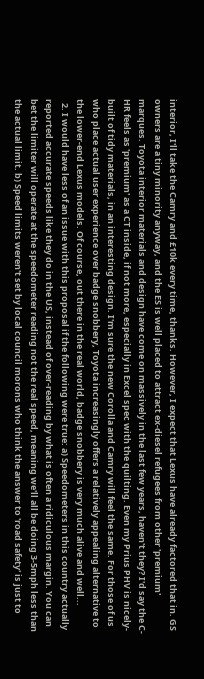interior, I'll take the Camry and £10k every time, thanks. However, I expect that Lexus have already factored that in. GS owners are a tiny minority anyway, and the ES is well placed to attract ex-diesel refugees from other 'premium' marques. Toyota interior materials and design have come on massively in the last few years, haven't they? I'd say the C-HR feels as 'premium' as a CT inside, if not more, especially in Excel spec with the quilting. Even my Prius PHV is nicely-built of tidy materials, in an interesting design. I'm sure the new Corolla and Camry will feel the same. For those of us who place actual user experience over badge snobbery, Toyota increasingly offers a relatively appealing alternative to the lower-end Lexus models. Of course, out there in the real world, badge snobbery is very much alive and well...
  2. I would have less of an issue with this proposal if the following were true: a) Speedometers in this country actually reported accurate speeds like they do in the US, instead of over-reading by what is often a ridiculous margin. You can bet the limiter will operate at the speedometer reading not the real speed, meaning we'll all be doing 3-5mph less than the actual limit. b) Speed limits weren't set by local council morons who think the answer to 'road safety' is just to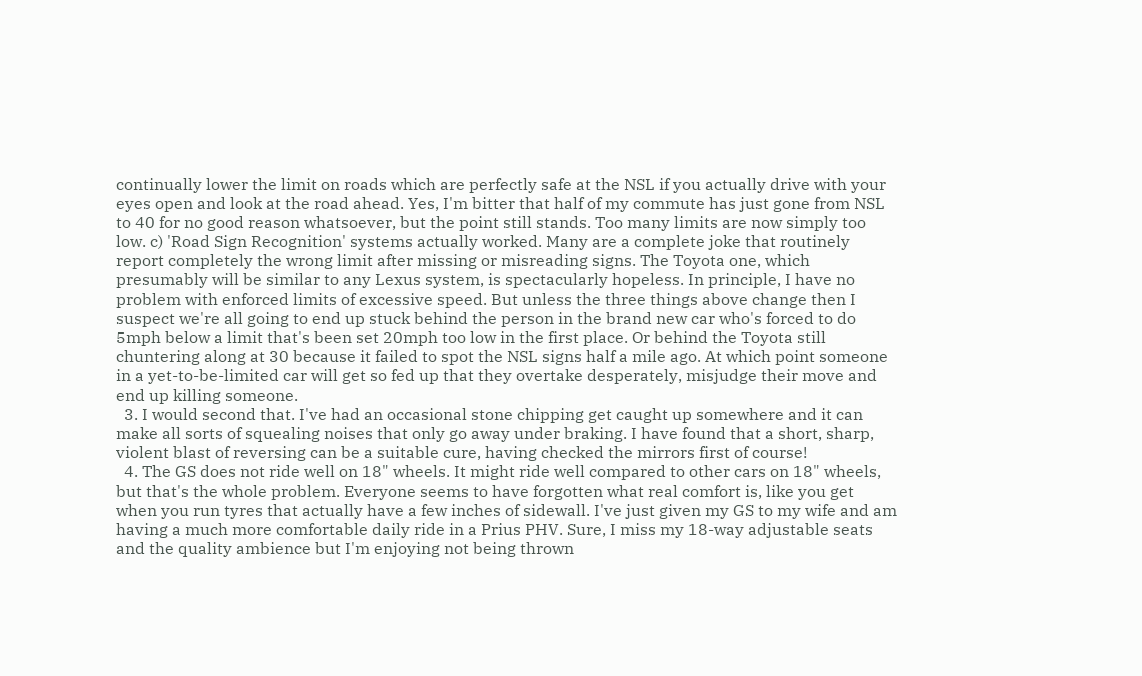continually lower the limit on roads which are perfectly safe at the NSL if you actually drive with your eyes open and look at the road ahead. Yes, I'm bitter that half of my commute has just gone from NSL to 40 for no good reason whatsoever, but the point still stands. Too many limits are now simply too low. c) 'Road Sign Recognition' systems actually worked. Many are a complete joke that routinely report completely the wrong limit after missing or misreading signs. The Toyota one, which presumably will be similar to any Lexus system, is spectacularly hopeless. In principle, I have no problem with enforced limits of excessive speed. But unless the three things above change then I suspect we're all going to end up stuck behind the person in the brand new car who's forced to do 5mph below a limit that's been set 20mph too low in the first place. Or behind the Toyota still chuntering along at 30 because it failed to spot the NSL signs half a mile ago. At which point someone in a yet-to-be-limited car will get so fed up that they overtake desperately, misjudge their move and end up killing someone.
  3. I would second that. I've had an occasional stone chipping get caught up somewhere and it can make all sorts of squealing noises that only go away under braking. I have found that a short, sharp, violent blast of reversing can be a suitable cure, having checked the mirrors first of course!
  4. The GS does not ride well on 18" wheels. It might ride well compared to other cars on 18" wheels, but that's the whole problem. Everyone seems to have forgotten what real comfort is, like you get when you run tyres that actually have a few inches of sidewall. I've just given my GS to my wife and am having a much more comfortable daily ride in a Prius PHV. Sure, I miss my 18-way adjustable seats and the quality ambience but I'm enjoying not being thrown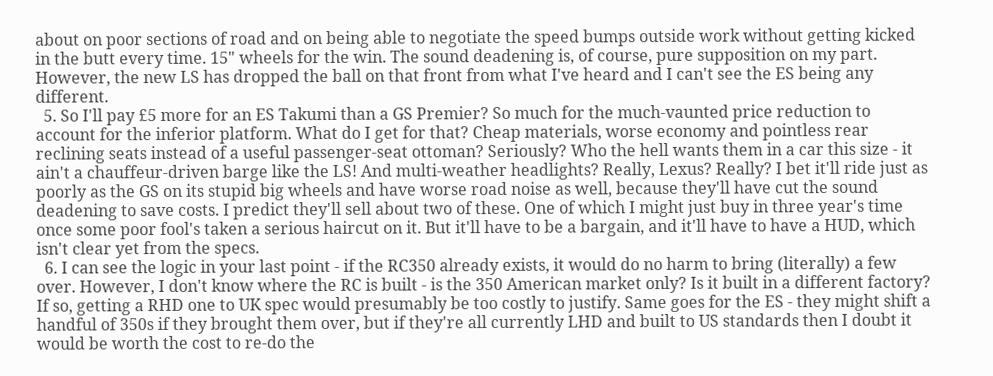about on poor sections of road and on being able to negotiate the speed bumps outside work without getting kicked in the butt every time. 15" wheels for the win. The sound deadening is, of course, pure supposition on my part. However, the new LS has dropped the ball on that front from what I've heard and I can't see the ES being any different.
  5. So I'll pay £5 more for an ES Takumi than a GS Premier? So much for the much-vaunted price reduction to account for the inferior platform. What do I get for that? Cheap materials, worse economy and pointless rear reclining seats instead of a useful passenger-seat ottoman? Seriously? Who the hell wants them in a car this size - it ain't a chauffeur-driven barge like the LS! And multi-weather headlights? Really, Lexus? Really? I bet it'll ride just as poorly as the GS on its stupid big wheels and have worse road noise as well, because they'll have cut the sound deadening to save costs. I predict they'll sell about two of these. One of which I might just buy in three year's time once some poor fool's taken a serious haircut on it. But it'll have to be a bargain, and it'll have to have a HUD, which isn't clear yet from the specs.
  6. I can see the logic in your last point - if the RC350 already exists, it would do no harm to bring (literally) a few over. However, I don't know where the RC is built - is the 350 American market only? Is it built in a different factory? If so, getting a RHD one to UK spec would presumably be too costly to justify. Same goes for the ES - they might shift a handful of 350s if they brought them over, but if they're all currently LHD and built to US standards then I doubt it would be worth the cost to re-do the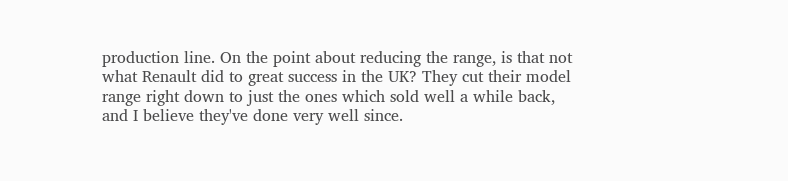production line. On the point about reducing the range, is that not what Renault did to great success in the UK? They cut their model range right down to just the ones which sold well a while back, and I believe they've done very well since.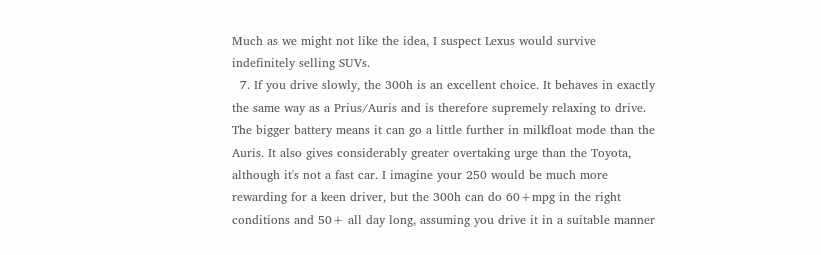Much as we might not like the idea, I suspect Lexus would survive indefinitely selling SUVs.
  7. If you drive slowly, the 300h is an excellent choice. It behaves in exactly the same way as a Prius/Auris and is therefore supremely relaxing to drive. The bigger battery means it can go a little further in milkfloat mode than the Auris. It also gives considerably greater overtaking urge than the Toyota, although it's not a fast car. I imagine your 250 would be much more rewarding for a keen driver, but the 300h can do 60+mpg in the right conditions and 50+ all day long, assuming you drive it in a suitable manner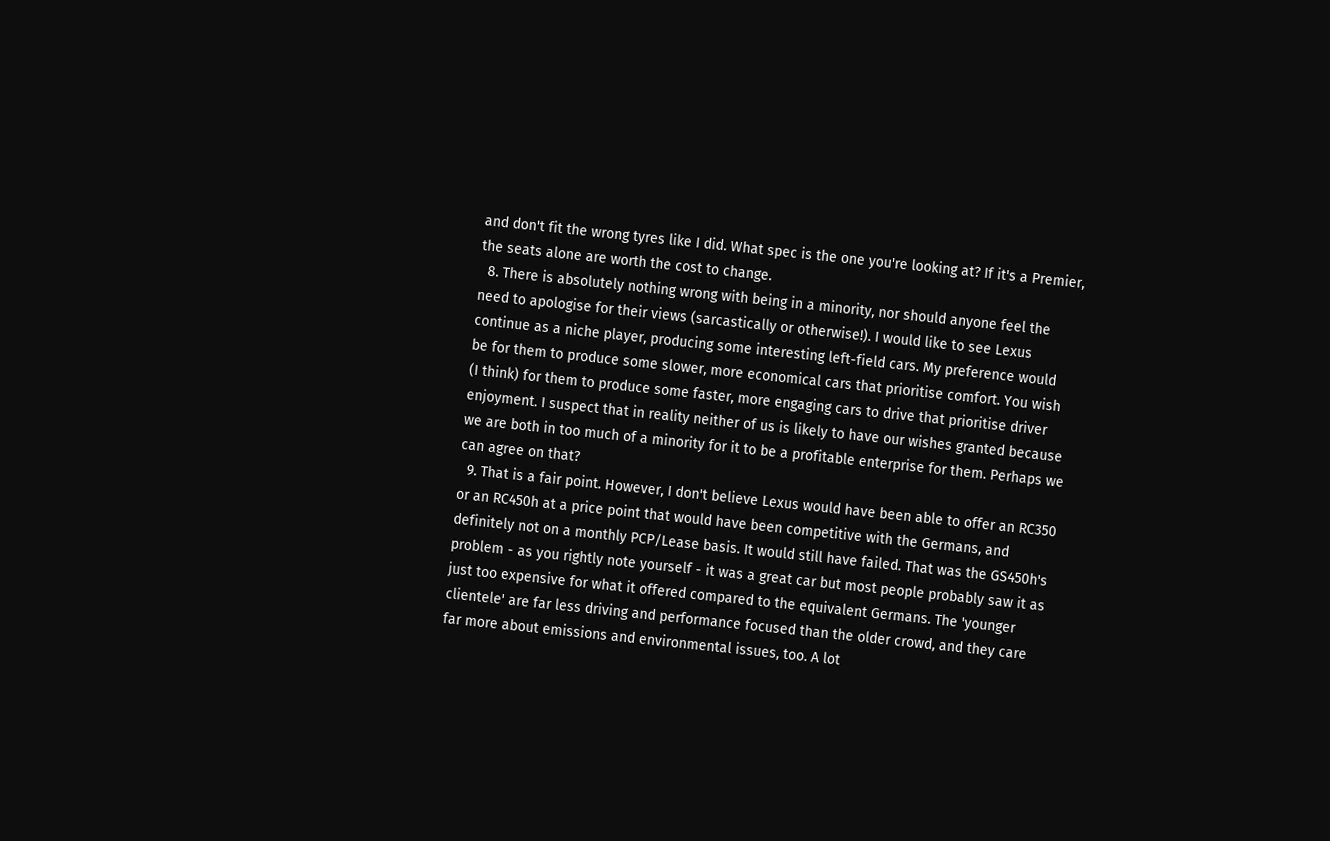and don't fit the wrong tyres like I did. What spec is the one you're looking at? If it's a Premier, the seats alone are worth the cost to change.
  8. There is absolutely nothing wrong with being in a minority, nor should anyone feel the need to apologise for their views (sarcastically or otherwise!). I would like to see Lexus continue as a niche player, producing some interesting left-field cars. My preference would be for them to produce some slower, more economical cars that prioritise comfort. You wish (I think) for them to produce some faster, more engaging cars to drive that prioritise driver enjoyment. I suspect that in reality neither of us is likely to have our wishes granted because we are both in too much of a minority for it to be a profitable enterprise for them. Perhaps we can agree on that?
  9. That is a fair point. However, I don't believe Lexus would have been able to offer an RC350 or an RC450h at a price point that would have been competitive with the Germans, and definitely not on a monthly PCP/Lease basis. It would still have failed. That was the GS450h's problem - as you rightly note yourself - it was a great car but most people probably saw it as just too expensive for what it offered compared to the equivalent Germans. The 'younger clientele' are far less driving and performance focused than the older crowd, and they care far more about emissions and environmental issues, too. A lot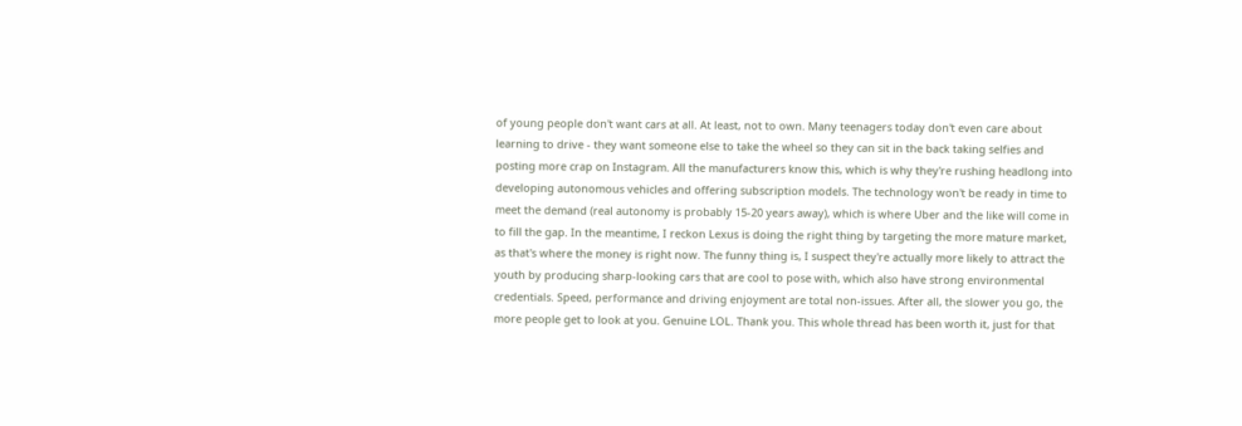of young people don't want cars at all. At least, not to own. Many teenagers today don't even care about learning to drive - they want someone else to take the wheel so they can sit in the back taking selfies and posting more crap on Instagram. All the manufacturers know this, which is why they're rushing headlong into developing autonomous vehicles and offering subscription models. The technology won't be ready in time to meet the demand (real autonomy is probably 15-20 years away), which is where Uber and the like will come in to fill the gap. In the meantime, I reckon Lexus is doing the right thing by targeting the more mature market, as that's where the money is right now. The funny thing is, I suspect they're actually more likely to attract the youth by producing sharp-looking cars that are cool to pose with, which also have strong environmental credentials. Speed, performance and driving enjoyment are total non-issues. After all, the slower you go, the more people get to look at you. Genuine LOL. Thank you. This whole thread has been worth it, just for that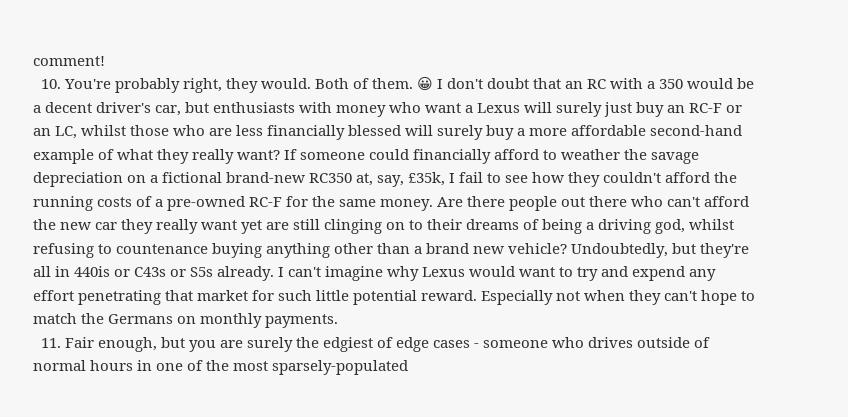comment!
  10. You're probably right, they would. Both of them. 😀 I don't doubt that an RC with a 350 would be a decent driver's car, but enthusiasts with money who want a Lexus will surely just buy an RC-F or an LC, whilst those who are less financially blessed will surely buy a more affordable second-hand example of what they really want? If someone could financially afford to weather the savage depreciation on a fictional brand-new RC350 at, say, £35k, I fail to see how they couldn't afford the running costs of a pre-owned RC-F for the same money. Are there people out there who can't afford the new car they really want yet are still clinging on to their dreams of being a driving god, whilst refusing to countenance buying anything other than a brand new vehicle? Undoubtedly, but they're all in 440is or C43s or S5s already. I can't imagine why Lexus would want to try and expend any effort penetrating that market for such little potential reward. Especially not when they can't hope to match the Germans on monthly payments.
  11. Fair enough, but you are surely the edgiest of edge cases - someone who drives outside of normal hours in one of the most sparsely-populated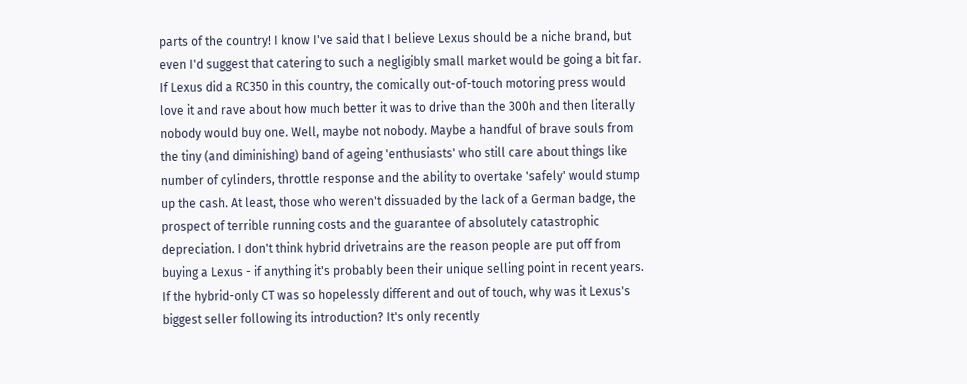parts of the country! I know I've said that I believe Lexus should be a niche brand, but even I'd suggest that catering to such a negligibly small market would be going a bit far. If Lexus did a RC350 in this country, the comically out-of-touch motoring press would love it and rave about how much better it was to drive than the 300h and then literally nobody would buy one. Well, maybe not nobody. Maybe a handful of brave souls from the tiny (and diminishing) band of ageing 'enthusiasts' who still care about things like number of cylinders, throttle response and the ability to overtake 'safely' would stump up the cash. At least, those who weren't dissuaded by the lack of a German badge, the prospect of terrible running costs and the guarantee of absolutely catastrophic depreciation. I don't think hybrid drivetrains are the reason people are put off from buying a Lexus - if anything it's probably been their unique selling point in recent years. If the hybrid-only CT was so hopelessly different and out of touch, why was it Lexus's biggest seller following its introduction? It's only recently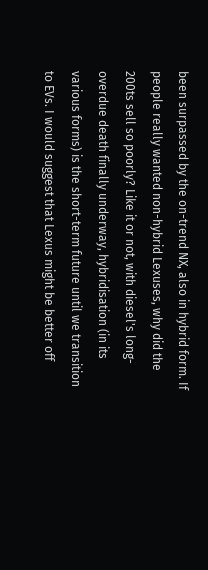been surpassed by the on-trend NX, also in hybrid form. If people really wanted non-hybrid Lexuses, why did the 200ts sell so poorly? Like it or not, with diesel's long-overdue death finally underway, hybridisation (in its various forms) is the short-term future until we transition to EVs. I would suggest that Lexus might be better off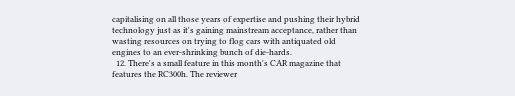capitalising on all those years of expertise and pushing their hybrid technology just as it's gaining mainstream acceptance, rather than wasting resources on trying to flog cars with antiquated old engines to an ever-shrinking bunch of die-hards.
  12. There's a small feature in this month's CAR magazine that features the RC300h. The reviewer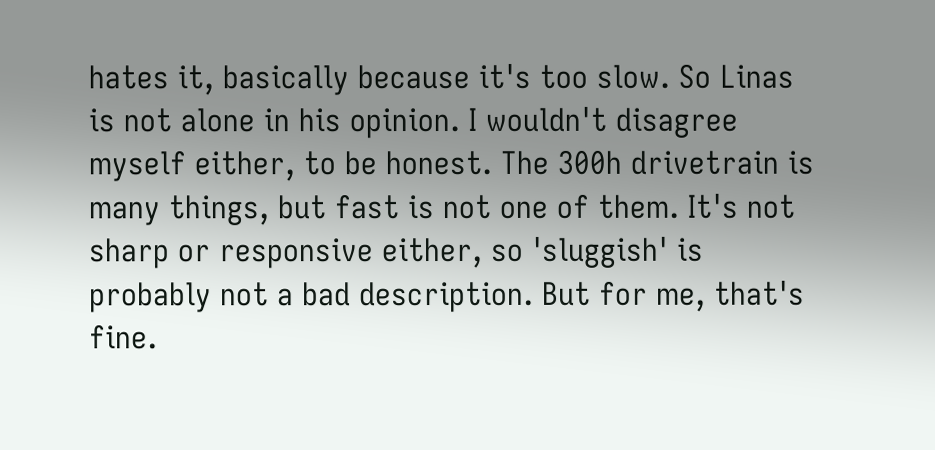hates it, basically because it's too slow. So Linas is not alone in his opinion. I wouldn't disagree myself either, to be honest. The 300h drivetrain is many things, but fast is not one of them. It's not sharp or responsive either, so 'sluggish' is probably not a bad description. But for me, that's fine.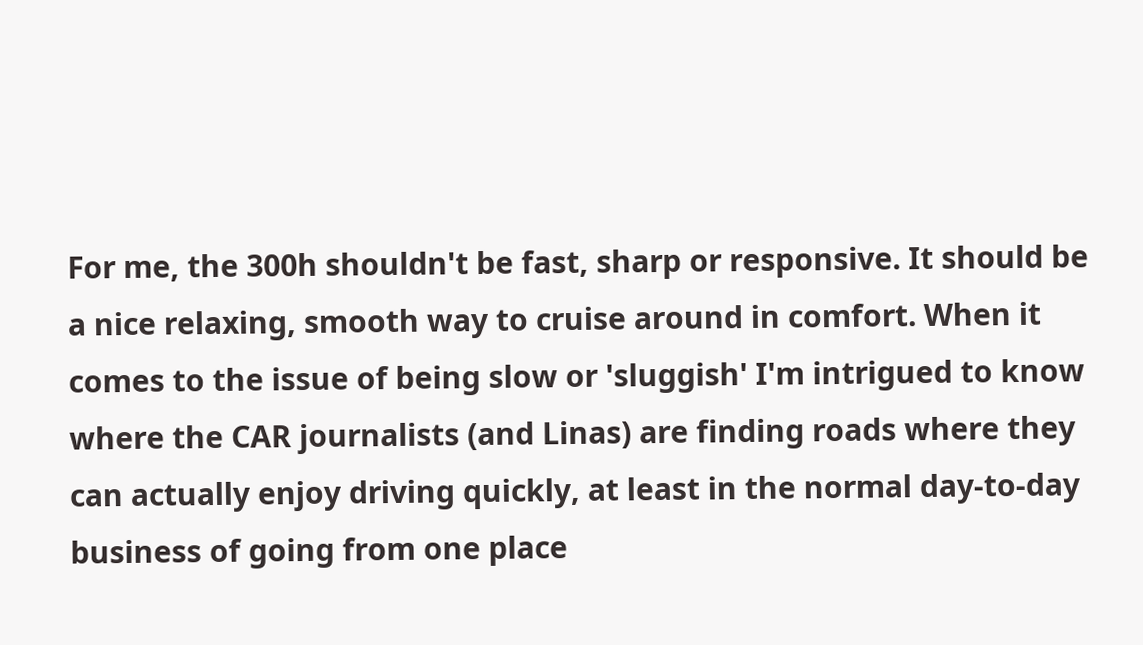For me, the 300h shouldn't be fast, sharp or responsive. It should be a nice relaxing, smooth way to cruise around in comfort. When it comes to the issue of being slow or 'sluggish' I'm intrigued to know where the CAR journalists (and Linas) are finding roads where they can actually enjoy driving quickly, at least in the normal day-to-day business of going from one place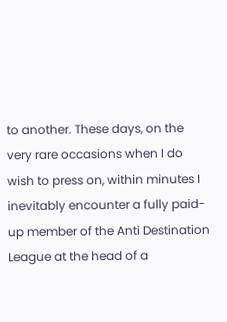to another. These days, on the very rare occasions when I do wish to press on, within minutes I inevitably encounter a fully paid-up member of the Anti Destination League at the head of a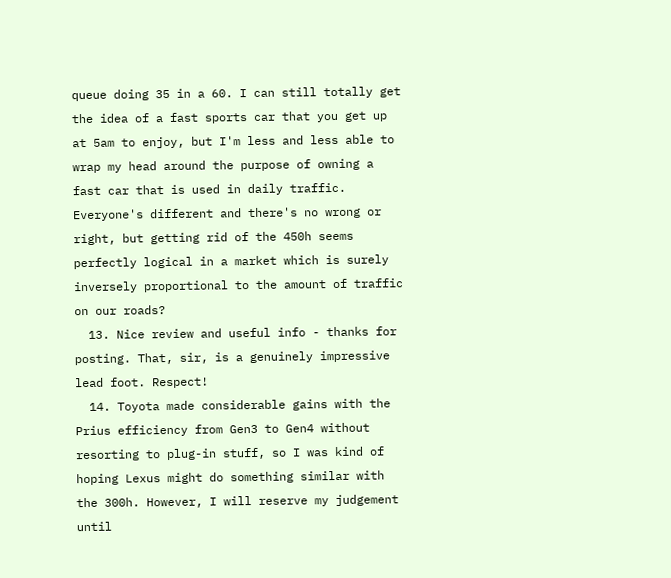queue doing 35 in a 60. I can still totally get the idea of a fast sports car that you get up at 5am to enjoy, but I'm less and less able to wrap my head around the purpose of owning a fast car that is used in daily traffic. Everyone's different and there's no wrong or right, but getting rid of the 450h seems perfectly logical in a market which is surely inversely proportional to the amount of traffic on our roads?
  13. Nice review and useful info - thanks for posting. That, sir, is a genuinely impressive lead foot. Respect!
  14. Toyota made considerable gains with the Prius efficiency from Gen3 to Gen4 without resorting to plug-in stuff, so I was kind of hoping Lexus might do something similar with the 300h. However, I will reserve my judgement until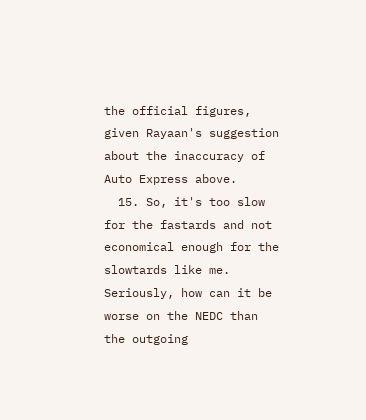the official figures, given Rayaan's suggestion about the inaccuracy of Auto Express above.
  15. So, it's too slow for the fastards and not economical enough for the slowtards like me. Seriously, how can it be worse on the NEDC than the outgoing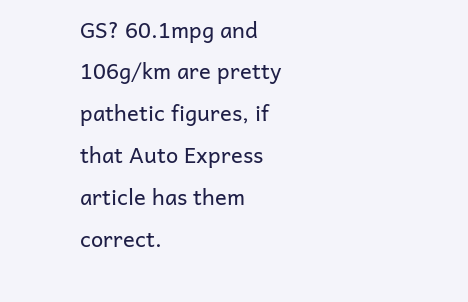GS? 60.1mpg and 106g/km are pretty pathetic figures, if that Auto Express article has them correct.